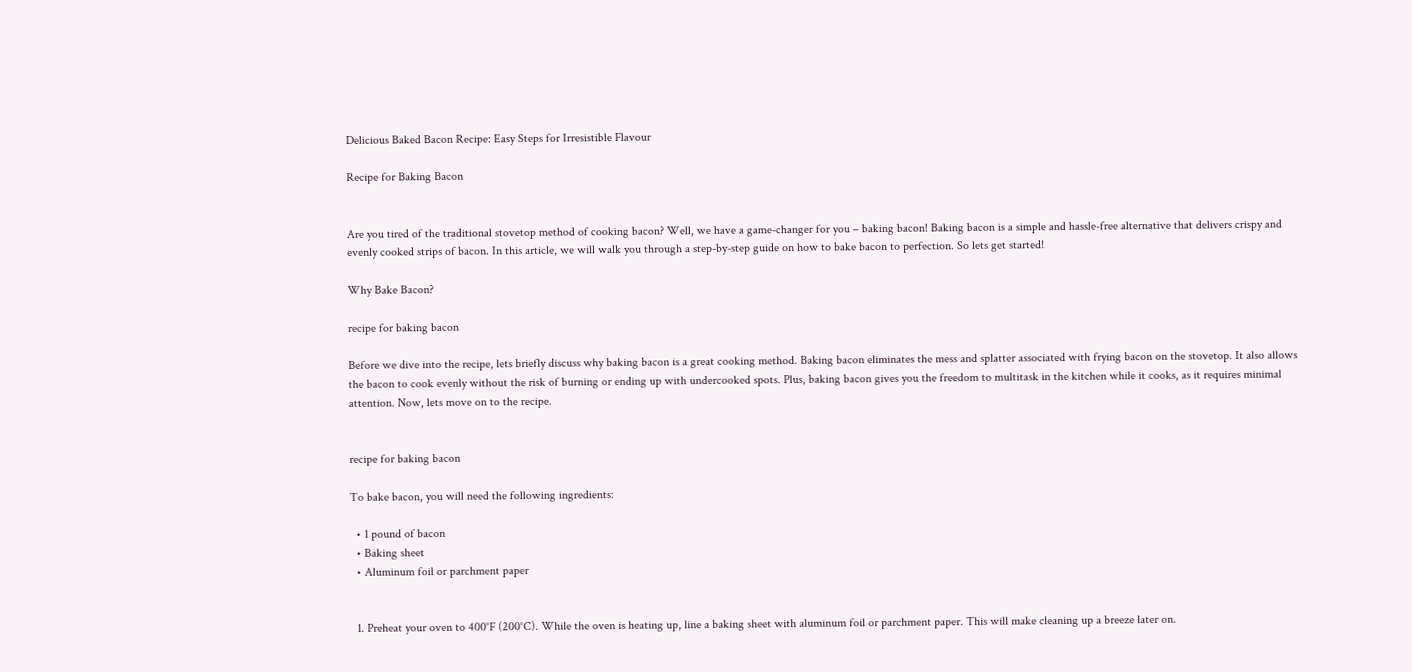Delicious Baked Bacon Recipe: Easy Steps for Irresistible Flavour

Recipe for Baking Bacon


Are you tired of the traditional stovetop method of cooking bacon? Well, we have a game-changer for you – baking bacon! Baking bacon is a simple and hassle-free alternative that delivers crispy and evenly cooked strips of bacon. In this article, we will walk you through a step-by-step guide on how to bake bacon to perfection. So lets get started!

Why Bake Bacon?

recipe for baking bacon

Before we dive into the recipe, lets briefly discuss why baking bacon is a great cooking method. Baking bacon eliminates the mess and splatter associated with frying bacon on the stovetop. It also allows the bacon to cook evenly without the risk of burning or ending up with undercooked spots. Plus, baking bacon gives you the freedom to multitask in the kitchen while it cooks, as it requires minimal attention. Now, lets move on to the recipe.


recipe for baking bacon

To bake bacon, you will need the following ingredients:

  • 1 pound of bacon
  • Baking sheet
  • Aluminum foil or parchment paper


  1. Preheat your oven to 400°F (200°C). While the oven is heating up, line a baking sheet with aluminum foil or parchment paper. This will make cleaning up a breeze later on.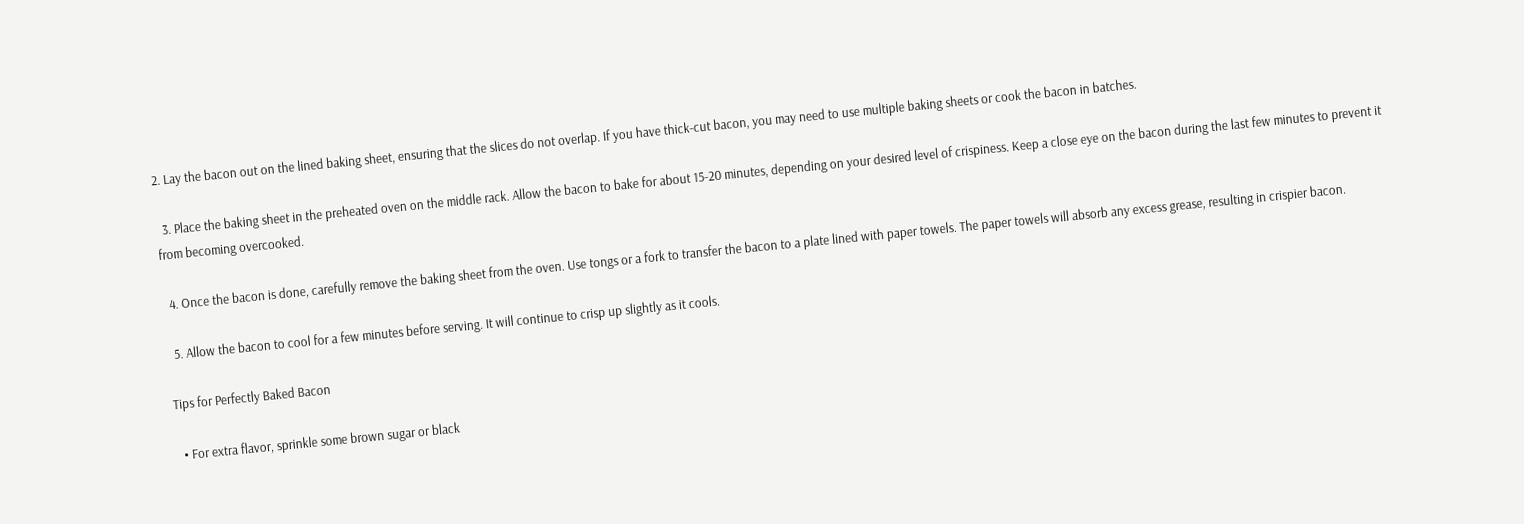2. Lay the bacon out on the lined baking sheet, ensuring that the slices do not overlap. If you have thick-cut bacon, you may need to use multiple baking sheets or cook the bacon in batches.

  3. Place the baking sheet in the preheated oven on the middle rack. Allow the bacon to bake for about 15-20 minutes, depending on your desired level of crispiness. Keep a close eye on the bacon during the last few minutes to prevent it from becoming overcooked.

  4. Once the bacon is done, carefully remove the baking sheet from the oven. Use tongs or a fork to transfer the bacon to a plate lined with paper towels. The paper towels will absorb any excess grease, resulting in crispier bacon.

  5. Allow the bacon to cool for a few minutes before serving. It will continue to crisp up slightly as it cools.

Tips for Perfectly Baked Bacon

  • For extra flavor, sprinkle some brown sugar or black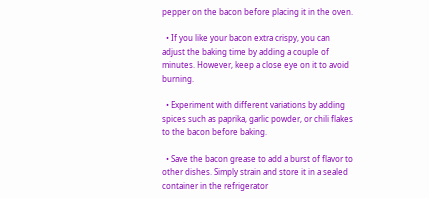pepper on the bacon before placing it in the oven.

  • If you like your bacon extra crispy, you can adjust the baking time by adding a couple of minutes. However, keep a close eye on it to avoid burning.

  • Experiment with different variations by adding spices such as paprika, garlic powder, or chili flakes to the bacon before baking.

  • Save the bacon grease to add a burst of flavor to other dishes. Simply strain and store it in a sealed container in the refrigerator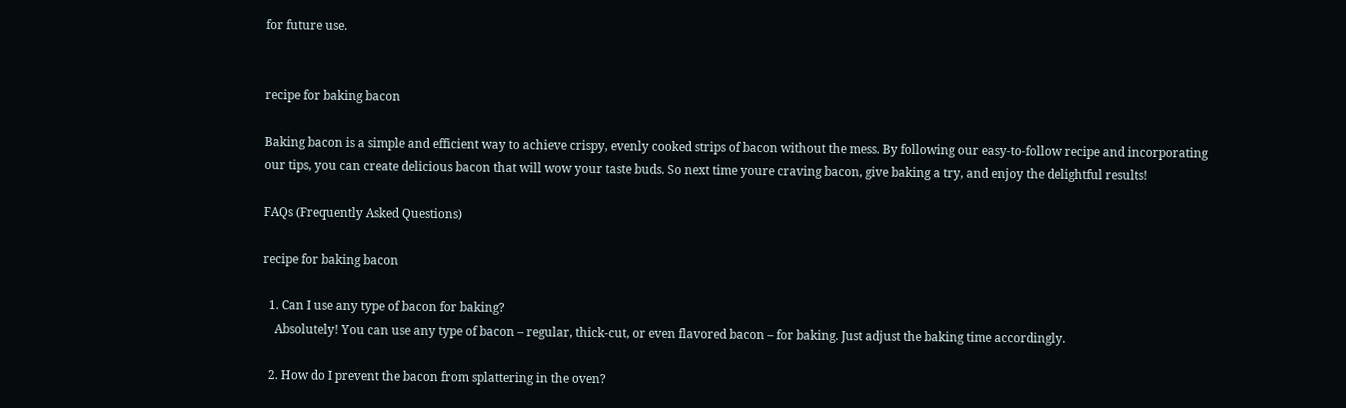for future use.


recipe for baking bacon

Baking bacon is a simple and efficient way to achieve crispy, evenly cooked strips of bacon without the mess. By following our easy-to-follow recipe and incorporating our tips, you can create delicious bacon that will wow your taste buds. So next time youre craving bacon, give baking a try, and enjoy the delightful results!

FAQs (Frequently Asked Questions)

recipe for baking bacon

  1. Can I use any type of bacon for baking?
    Absolutely! You can use any type of bacon – regular, thick-cut, or even flavored bacon – for baking. Just adjust the baking time accordingly.

  2. How do I prevent the bacon from splattering in the oven?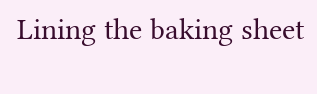Lining the baking sheet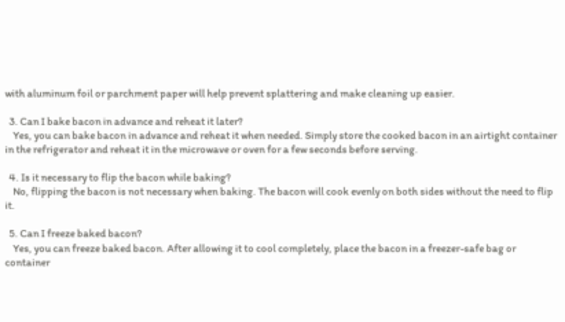with aluminum foil or parchment paper will help prevent splattering and make cleaning up easier.

  3. Can I bake bacon in advance and reheat it later?
    Yes, you can bake bacon in advance and reheat it when needed. Simply store the cooked bacon in an airtight container in the refrigerator and reheat it in the microwave or oven for a few seconds before serving.

  4. Is it necessary to flip the bacon while baking?
    No, flipping the bacon is not necessary when baking. The bacon will cook evenly on both sides without the need to flip it.

  5. Can I freeze baked bacon?
    Yes, you can freeze baked bacon. After allowing it to cool completely, place the bacon in a freezer-safe bag or container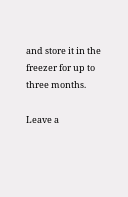and store it in the freezer for up to three months.

Leave a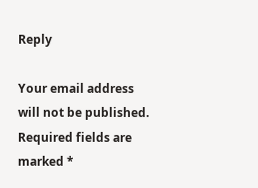Reply

Your email address will not be published. Required fields are marked *